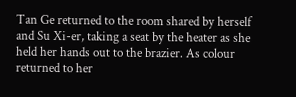Tan Ge returned to the room shared by herself and Su Xi-er, taking a seat by the heater as she held her hands out to the brazier. As colour returned to her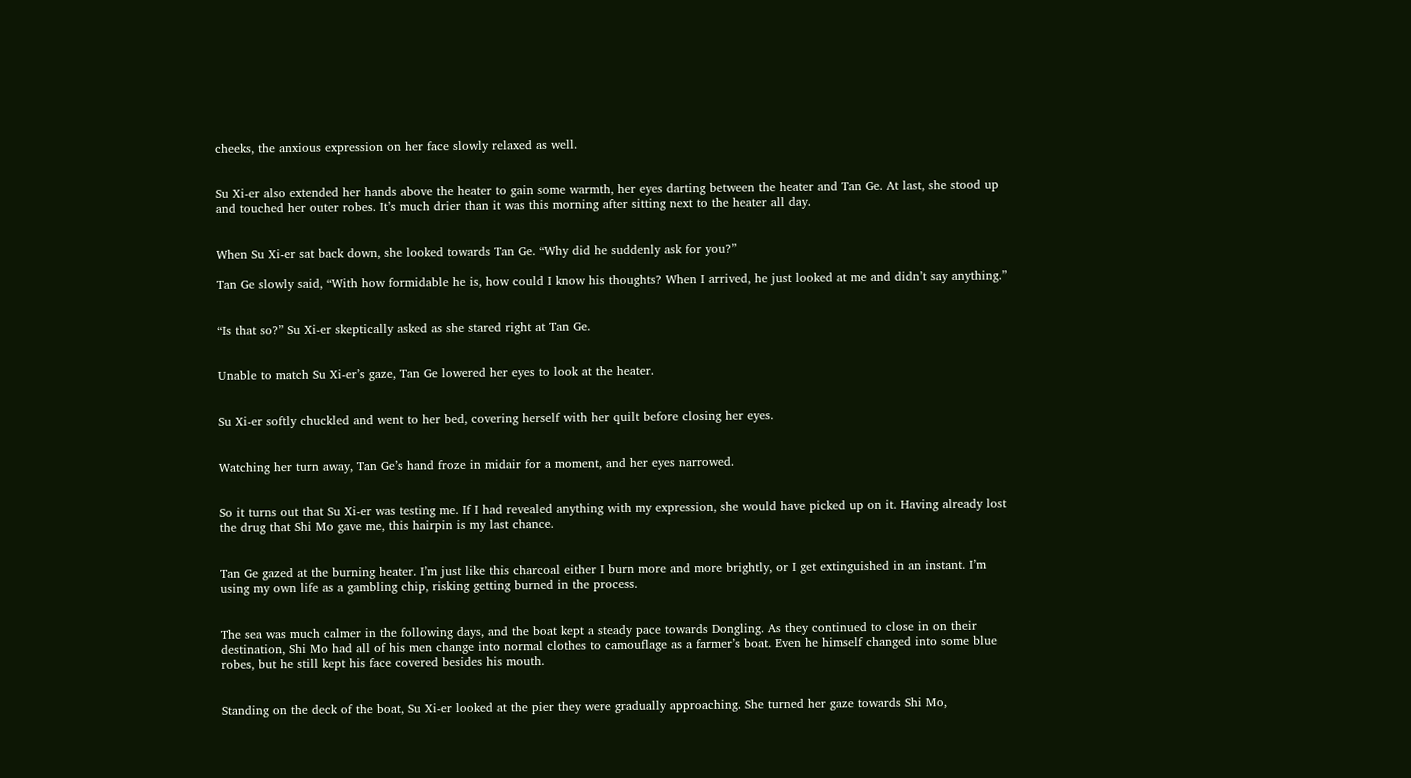cheeks, the anxious expression on her face slowly relaxed as well.


Su Xi-er also extended her hands above the heater to gain some warmth, her eyes darting between the heater and Tan Ge. At last, she stood up and touched her outer robes. It’s much drier than it was this morning after sitting next to the heater all day.


When Su Xi-er sat back down, she looked towards Tan Ge. “Why did he suddenly ask for you?”

Tan Ge slowly said, “With how formidable he is, how could I know his thoughts? When I arrived, he just looked at me and didn’t say anything.”


“Is that so?” Su Xi-er skeptically asked as she stared right at Tan Ge.


Unable to match Su Xi-er’s gaze, Tan Ge lowered her eyes to look at the heater.


Su Xi-er softly chuckled and went to her bed, covering herself with her quilt before closing her eyes.


Watching her turn away, Tan Ge’s hand froze in midair for a moment, and her eyes narrowed.


So it turns out that Su Xi-er was testing me. If I had revealed anything with my expression, she would have picked up on it. Having already lost the drug that Shi Mo gave me, this hairpin is my last chance.


Tan Ge gazed at the burning heater. I’m just like this charcoal either I burn more and more brightly, or I get extinguished in an instant. I’m using my own life as a gambling chip, risking getting burned in the process.


The sea was much calmer in the following days, and the boat kept a steady pace towards Dongling. As they continued to close in on their destination, Shi Mo had all of his men change into normal clothes to camouflage as a farmer’s boat. Even he himself changed into some blue robes, but he still kept his face covered besides his mouth.


Standing on the deck of the boat, Su Xi-er looked at the pier they were gradually approaching. She turned her gaze towards Shi Mo,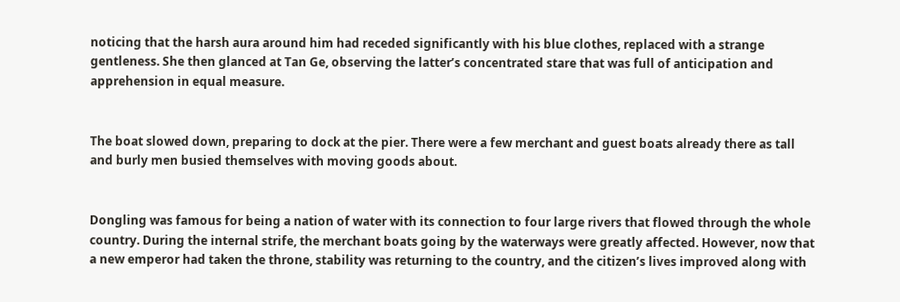noticing that the harsh aura around him had receded significantly with his blue clothes, replaced with a strange gentleness. She then glanced at Tan Ge, observing the latter’s concentrated stare that was full of anticipation and apprehension in equal measure.


The boat slowed down, preparing to dock at the pier. There were a few merchant and guest boats already there as tall and burly men busied themselves with moving goods about.


Dongling was famous for being a nation of water with its connection to four large rivers that flowed through the whole country. During the internal strife, the merchant boats going by the waterways were greatly affected. However, now that a new emperor had taken the throne, stability was returning to the country, and the citizen’s lives improved along with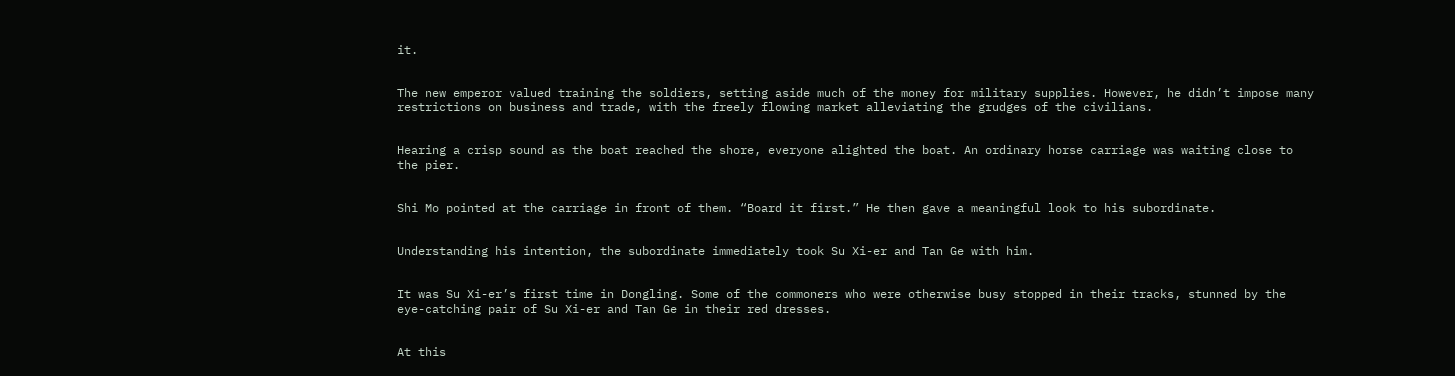it.


The new emperor valued training the soldiers, setting aside much of the money for military supplies. However, he didn’t impose many restrictions on business and trade, with the freely flowing market alleviating the grudges of the civilians.


Hearing a crisp sound as the boat reached the shore, everyone alighted the boat. An ordinary horse carriage was waiting close to the pier.


Shi Mo pointed at the carriage in front of them. “Board it first.” He then gave a meaningful look to his subordinate.


Understanding his intention, the subordinate immediately took Su Xi-er and Tan Ge with him.


It was Su Xi-er’s first time in Dongling. Some of the commoners who were otherwise busy stopped in their tracks, stunned by the eye-catching pair of Su Xi-er and Tan Ge in their red dresses.


At this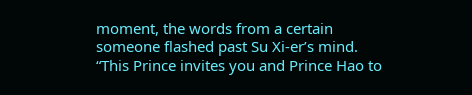moment, the words from a certain someone flashed past Su Xi-er’s mind. “This Prince invites you and Prince Hao to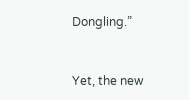Dongling.”


Yet, the new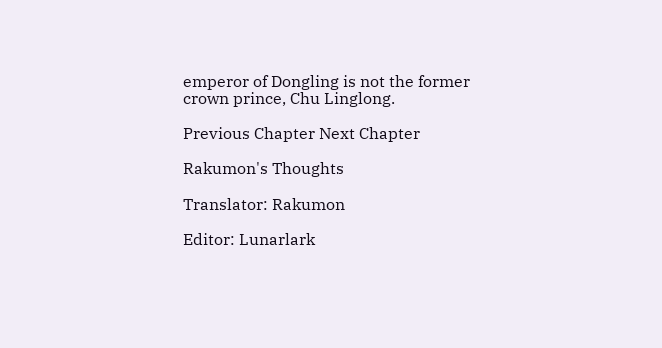emperor of Dongling is not the former crown prince, Chu Linglong.

Previous Chapter Next Chapter

Rakumon's Thoughts

Translator: Rakumon

Editor: Lunarlark